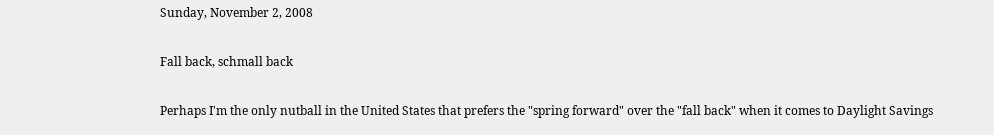Sunday, November 2, 2008

Fall back, schmall back

Perhaps I'm the only nutball in the United States that prefers the "spring forward" over the "fall back" when it comes to Daylight Savings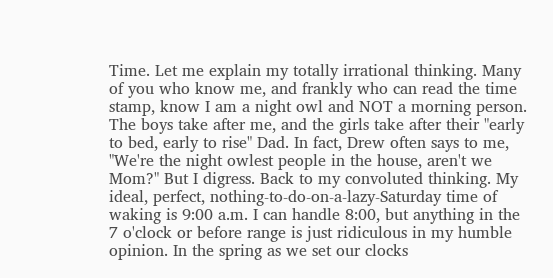Time. Let me explain my totally irrational thinking. Many of you who know me, and frankly who can read the time stamp, know I am a night owl and NOT a morning person. The boys take after me, and the girls take after their "early to bed, early to rise" Dad. In fact, Drew often says to me, "We're the night owlest people in the house, aren't we Mom?" But I digress. Back to my convoluted thinking. My ideal, perfect, nothing-to-do-on-a-lazy-Saturday time of waking is 9:00 a.m. I can handle 8:00, but anything in the 7 o'clock or before range is just ridiculous in my humble opinion. In the spring as we set our clocks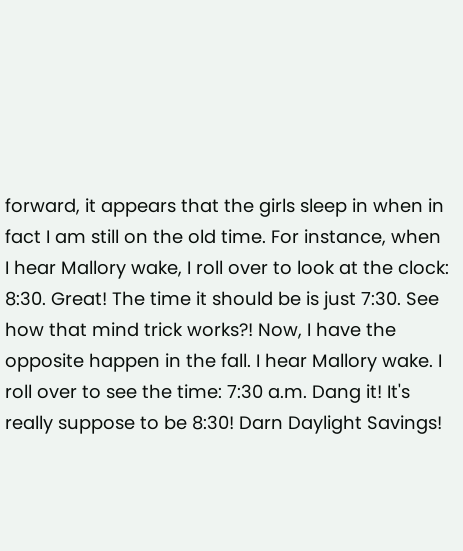forward, it appears that the girls sleep in when in fact I am still on the old time. For instance, when I hear Mallory wake, I roll over to look at the clock: 8:30. Great! The time it should be is just 7:30. See how that mind trick works?! Now, I have the opposite happen in the fall. I hear Mallory wake. I roll over to see the time: 7:30 a.m. Dang it! It's really suppose to be 8:30! Darn Daylight Savings!